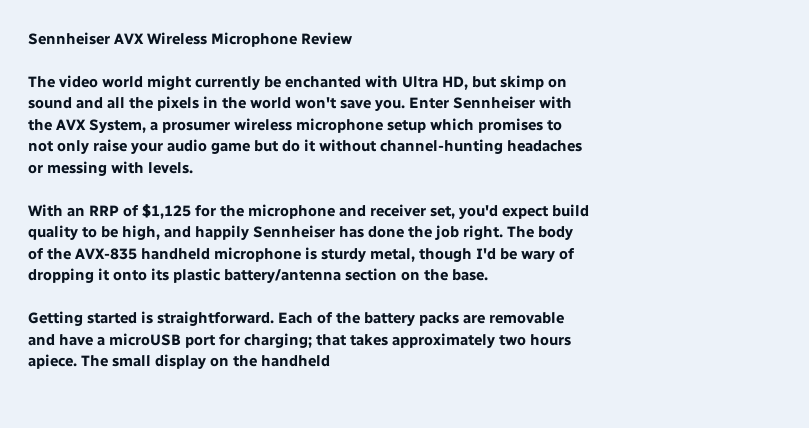Sennheiser AVX Wireless Microphone Review

The video world might currently be enchanted with Ultra HD, but skimp on sound and all the pixels in the world won't save you. Enter Sennheiser with the AVX System, a prosumer wireless microphone setup which promises to not only raise your audio game but do it without channel-hunting headaches or messing with levels.

With an RRP of $1,125 for the microphone and receiver set, you'd expect build quality to be high, and happily Sennheiser has done the job right. The body of the AVX-835 handheld microphone is sturdy metal, though I'd be wary of dropping it onto its plastic battery/antenna section on the base.

Getting started is straightforward. Each of the battery packs are removable and have a microUSB port for charging; that takes approximately two hours apiece. The small display on the handheld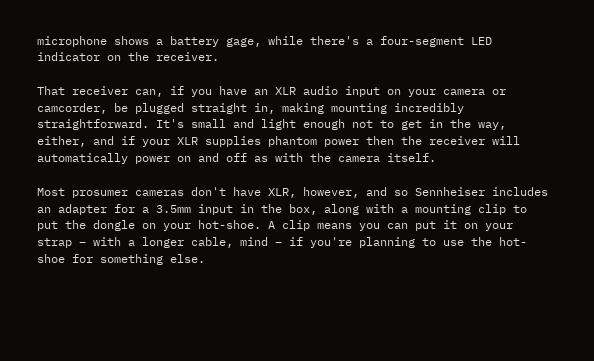microphone shows a battery gage, while there's a four-segment LED indicator on the receiver.

That receiver can, if you have an XLR audio input on your camera or camcorder, be plugged straight in, making mounting incredibly straightforward. It's small and light enough not to get in the way, either, and if your XLR supplies phantom power then the receiver will automatically power on and off as with the camera itself.

Most prosumer cameras don't have XLR, however, and so Sennheiser includes an adapter for a 3.5mm input in the box, along with a mounting clip to put the dongle on your hot-shoe. A clip means you can put it on your strap – with a longer cable, mind – if you're planning to use the hot-shoe for something else.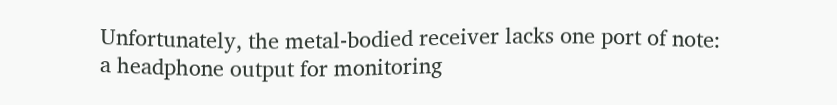Unfortunately, the metal-bodied receiver lacks one port of note: a headphone output for monitoring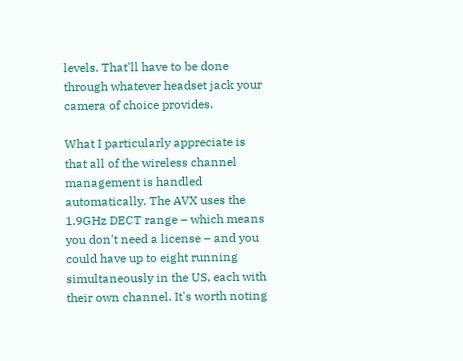levels. That'll have to be done through whatever headset jack your camera of choice provides.

What I particularly appreciate is that all of the wireless channel management is handled automatically. The AVX uses the 1.9GHz DECT range – which means you don't need a license – and you could have up to eight running simultaneously in the US, each with their own channel. It's worth noting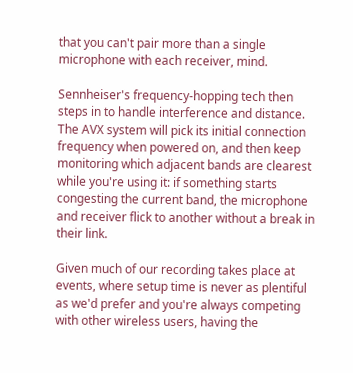that you can't pair more than a single microphone with each receiver, mind.

Sennheiser's frequency-hopping tech then steps in to handle interference and distance. The AVX system will pick its initial connection frequency when powered on, and then keep monitoring which adjacent bands are clearest while you're using it: if something starts congesting the current band, the microphone and receiver flick to another without a break in their link.

Given much of our recording takes place at events, where setup time is never as plentiful as we'd prefer and you're always competing with other wireless users, having the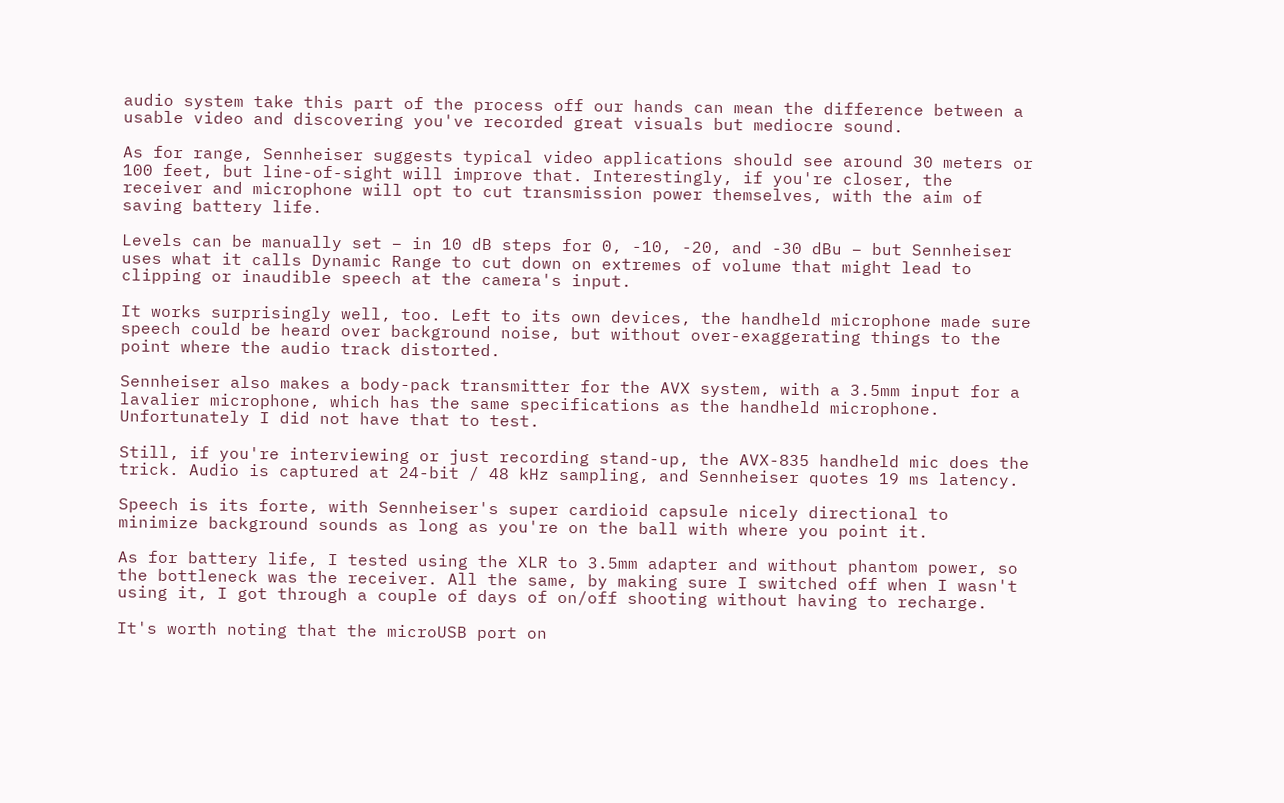audio system take this part of the process off our hands can mean the difference between a usable video and discovering you've recorded great visuals but mediocre sound.

As for range, Sennheiser suggests typical video applications should see around 30 meters or 100 feet, but line-of-sight will improve that. Interestingly, if you're closer, the receiver and microphone will opt to cut transmission power themselves, with the aim of saving battery life.

Levels can be manually set – in 10 dB steps for 0, -10, -20, and -30 dBu – but Sennheiser uses what it calls Dynamic Range to cut down on extremes of volume that might lead to clipping or inaudible speech at the camera's input.

It works surprisingly well, too. Left to its own devices, the handheld microphone made sure speech could be heard over background noise, but without over-exaggerating things to the point where the audio track distorted.

Sennheiser also makes a body-pack transmitter for the AVX system, with a 3.5mm input for a lavalier microphone, which has the same specifications as the handheld microphone. Unfortunately I did not have that to test.

Still, if you're interviewing or just recording stand-up, the AVX-835 handheld mic does the trick. Audio is captured at 24-bit / 48 kHz sampling, and Sennheiser quotes 19 ms latency.

Speech is its forte, with Sennheiser's super cardioid capsule nicely directional to minimize background sounds as long as you're on the ball with where you point it.

As for battery life, I tested using the XLR to 3.5mm adapter and without phantom power, so the bottleneck was the receiver. All the same, by making sure I switched off when I wasn't using it, I got through a couple of days of on/off shooting without having to recharge.

It's worth noting that the microUSB port on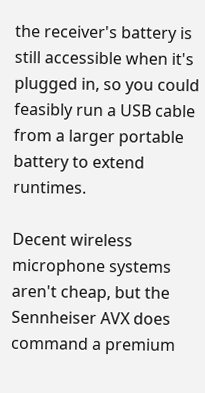the receiver's battery is still accessible when it's plugged in, so you could feasibly run a USB cable from a larger portable battery to extend runtimes.

Decent wireless microphone systems aren't cheap, but the Sennheiser AVX does command a premium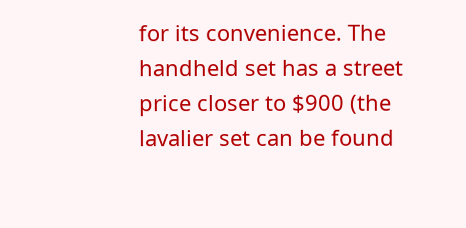for its convenience. The handheld set has a street price closer to $900 (the lavalier set can be found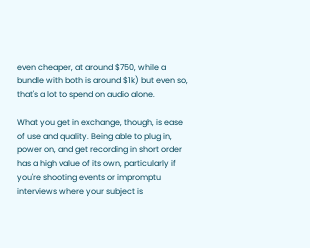even cheaper, at around $750, while a bundle with both is around $1k) but even so, that's a lot to spend on audio alone.

What you get in exchange, though, is ease of use and quality. Being able to plug in, power on, and get recording in short order has a high value of its own, particularly if you're shooting events or impromptu interviews where your subject is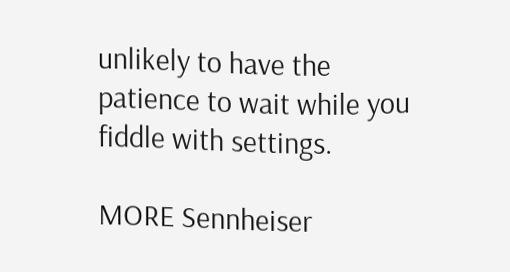unlikely to have the patience to wait while you fiddle with settings.

MORE Sennheiser